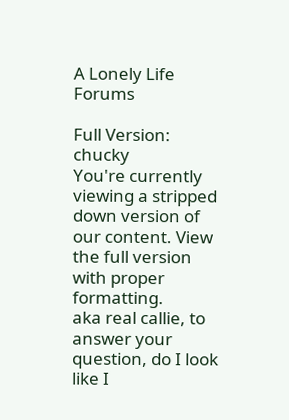A Lonely Life Forums

Full Version: chucky
You're currently viewing a stripped down version of our content. View the full version with proper formatting.
aka real callie, to answer your question, do I look like I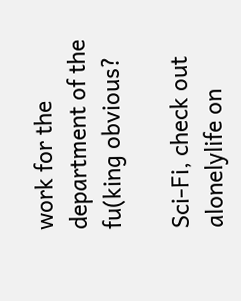work for the department of the fu(king obvious?

Sci-Fi, check out alonelylife on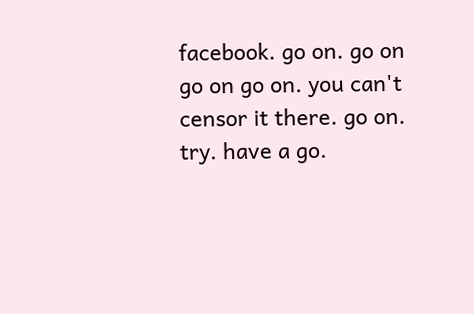facebook. go on. go on go on go on. you can't censor it there. go on. try. have a go.